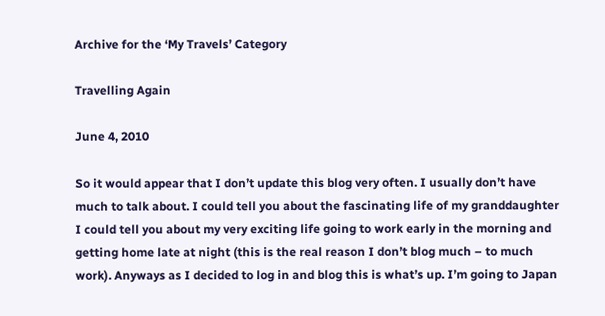Archive for the ‘My Travels’ Category

Travelling Again

June 4, 2010

So it would appear that I don’t update this blog very often. I usually don’t have much to talk about. I could tell you about the fascinating life of my granddaughter  I could tell you about my very exciting life going to work early in the morning and getting home late at night (this is the real reason I don’t blog much – to much work). Anyways as I decided to log in and blog this is what’s up. I’m going to Japan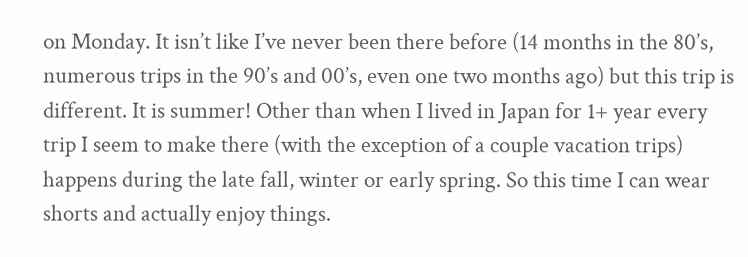on Monday. It isn’t like I’ve never been there before (14 months in the 80’s, numerous trips in the 90’s and 00’s, even one two months ago) but this trip is different. It is summer! Other than when I lived in Japan for 1+ year every trip I seem to make there (with the exception of a couple vacation trips) happens during the late fall, winter or early spring. So this time I can wear shorts and actually enjoy things.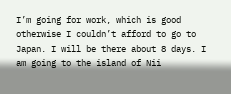I’m going for work, which is good otherwise I couldn’t afford to go to Japan. I will be there about 8 days. I am going to the island of Nii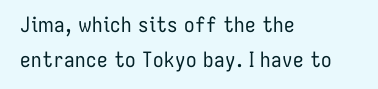Jima, which sits off the the entrance to Tokyo bay. I have to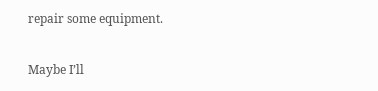repair some equipment.

Maybe I’ll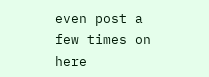even post a few times on here